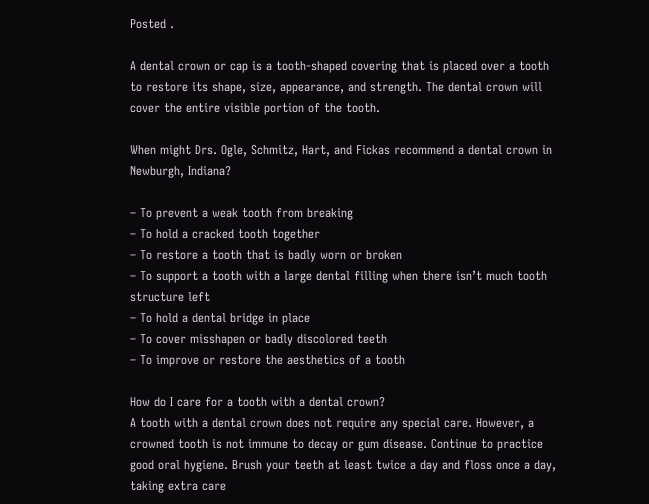Posted .

A dental crown or cap is a tooth-shaped covering that is placed over a tooth to restore its shape, size, appearance, and strength. The dental crown will cover the entire visible portion of the tooth.

When might Drs. Ogle, Schmitz, Hart, and Fickas recommend a dental crown in Newburgh, Indiana?

– To prevent a weak tooth from breaking
– To hold a cracked tooth together
– To restore a tooth that is badly worn or broken
– To support a tooth with a large dental filling when there isn’t much tooth structure left
– To hold a dental bridge in place
– To cover misshapen or badly discolored teeth
– To improve or restore the aesthetics of a tooth

How do I care for a tooth with a dental crown?
A tooth with a dental crown does not require any special care. However, a crowned tooth is not immune to decay or gum disease. Continue to practice good oral hygiene. Brush your teeth at least twice a day and floss once a day, taking extra care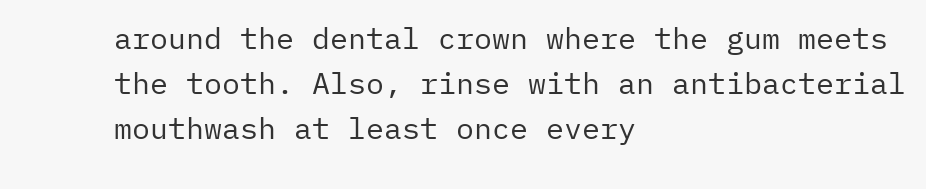around the dental crown where the gum meets the tooth. Also, rinse with an antibacterial mouthwash at least once every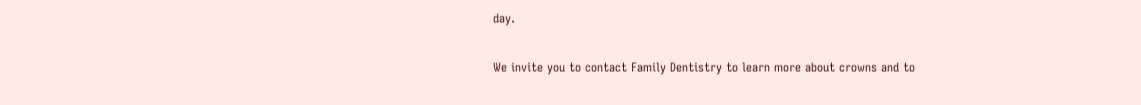day.

We invite you to contact Family Dentistry to learn more about crowns and to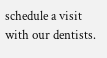schedule a visit with our dentists.